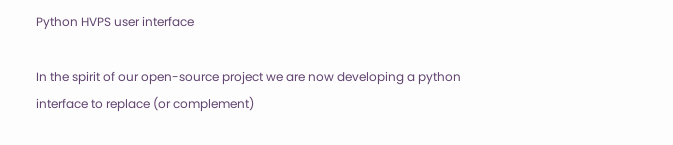Python HVPS user interface

In the spirit of our open-source project we are now developing a python interface to replace (or complement)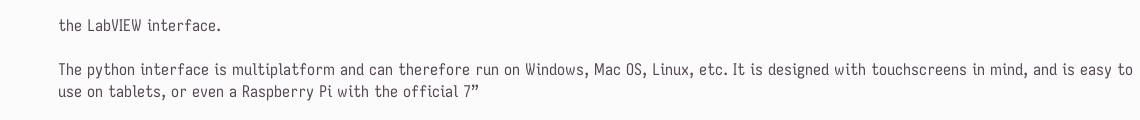the LabVIEW interface.

The python interface is multiplatform and can therefore run on Windows, Mac OS, Linux, etc. It is designed with touchscreens in mind, and is easy to use on tablets, or even a Raspberry Pi with the official 7”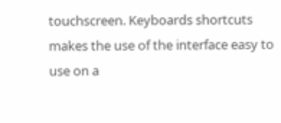touchscreen. Keyboards shortcuts makes the use of the interface easy to use on a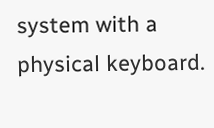system with a physical keyboard.